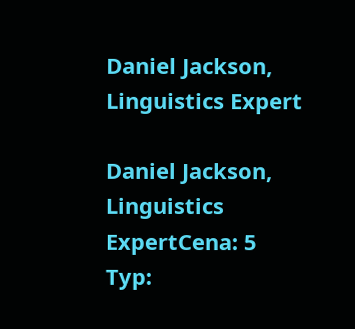Daniel Jackson, Linguistics Expert

Daniel Jackson, Linguistics ExpertCena: 5
Typ: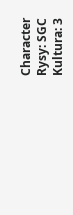Character
Rysy: SGC
Kultura: 3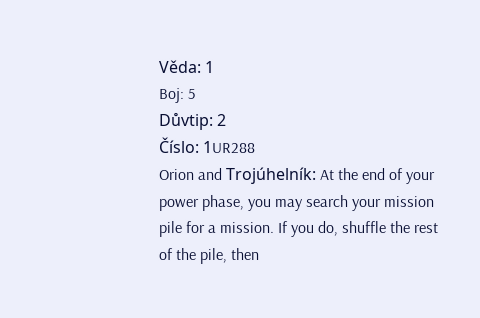Věda: 1
Boj: 5
Důvtip: 2
Číslo: 1UR288
Orion and Trojúhelník: At the end of your power phase, you may search your mission pile for a mission. If you do, shuffle the rest of the pile, then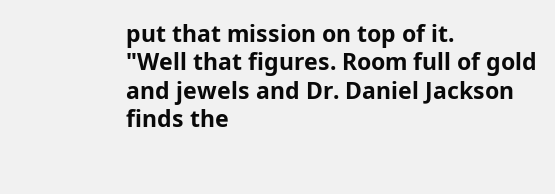put that mission on top of it.
"Well that figures. Room full of gold and jewels and Dr. Daniel Jackson finds the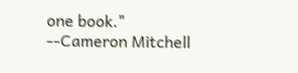one book."
--Cameron Mitchell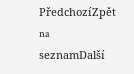PředchozíZpět na seznamDalší